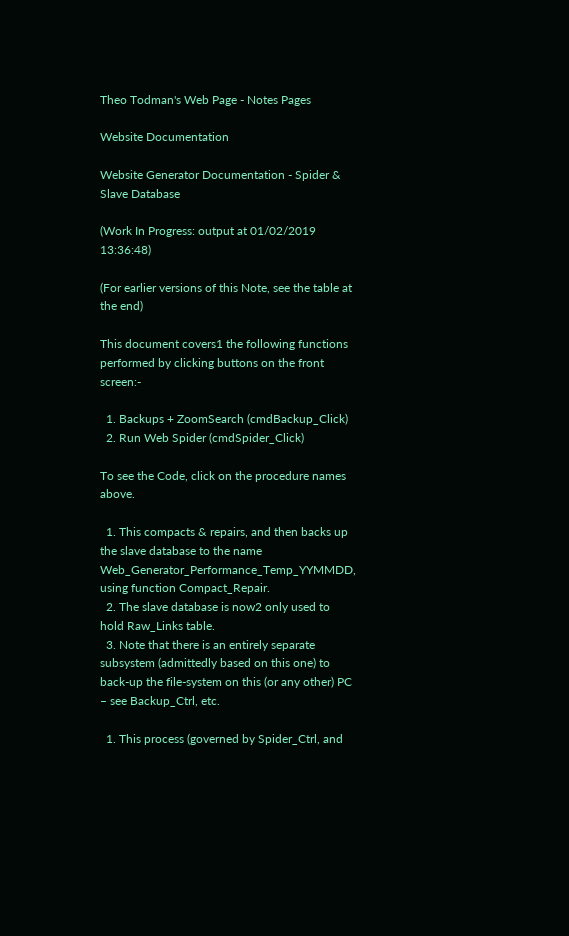Theo Todman's Web Page - Notes Pages

Website Documentation

Website Generator Documentation - Spider & Slave Database

(Work In Progress: output at 01/02/2019 13:36:48)

(For earlier versions of this Note, see the table at the end)

This document covers1 the following functions performed by clicking buttons on the front screen:-

  1. Backups + ZoomSearch (cmdBackup_Click)
  2. Run Web Spider (cmdSpider_Click)

To see the Code, click on the procedure names above.

  1. This compacts & repairs, and then backs up the slave database to the name Web_Generator_Performance_Temp_YYMMDD, using function Compact_Repair.
  2. The slave database is now2 only used to hold Raw_Links table.
  3. Note that there is an entirely separate subsystem (admittedly based on this one) to back-up the file-system on this (or any other) PC – see Backup_Ctrl, etc.

  1. This process (governed by Spider_Ctrl, and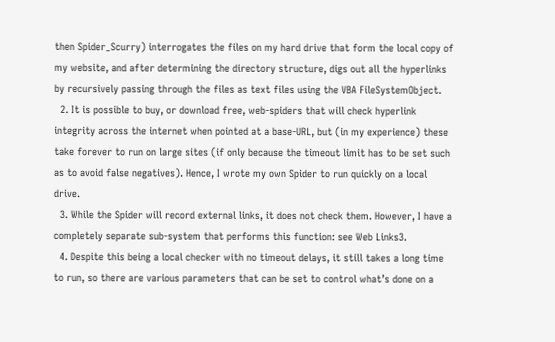then Spider_Scurry) interrogates the files on my hard drive that form the local copy of my website, and after determining the directory structure, digs out all the hyperlinks by recursively passing through the files as text files using the VBA FileSystemObject.
  2. It is possible to buy, or download free, web-spiders that will check hyperlink integrity across the internet when pointed at a base-URL, but (in my experience) these take forever to run on large sites (if only because the timeout limit has to be set such as to avoid false negatives). Hence, I wrote my own Spider to run quickly on a local drive.
  3. While the Spider will record external links, it does not check them. However, I have a completely separate sub-system that performs this function: see Web Links3.
  4. Despite this being a local checker with no timeout delays, it still takes a long time to run, so there are various parameters that can be set to control what’s done on a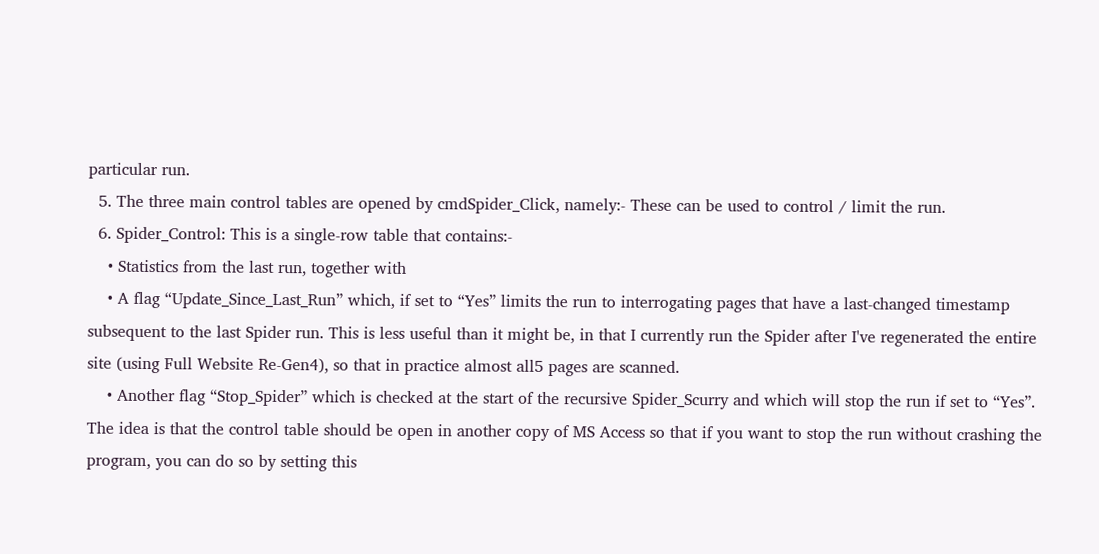particular run.
  5. The three main control tables are opened by cmdSpider_Click, namely:- These can be used to control / limit the run.
  6. Spider_Control: This is a single-row table that contains:-
    • Statistics from the last run, together with
    • A flag “Update_Since_Last_Run” which, if set to “Yes” limits the run to interrogating pages that have a last-changed timestamp subsequent to the last Spider run. This is less useful than it might be, in that I currently run the Spider after I've regenerated the entire site (using Full Website Re-Gen4), so that in practice almost all5 pages are scanned.
    • Another flag “Stop_Spider” which is checked at the start of the recursive Spider_Scurry and which will stop the run if set to “Yes”. The idea is that the control table should be open in another copy of MS Access so that if you want to stop the run without crashing the program, you can do so by setting this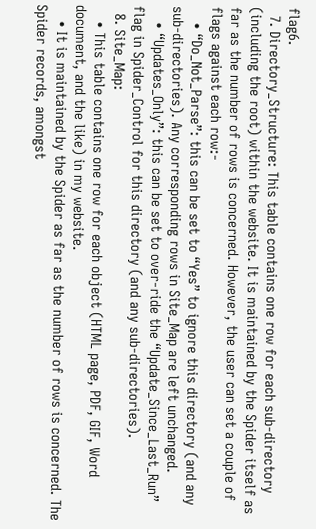flag6.
  7. Directory_Structure: This table contains one row for each sub-directory (including the root) within the website. It is maintained by the Spider itself as far as the number of rows is concerned. However, the user can set a couple of flags against each row:-
    • “Do_Not_Parse”: this can be set to “Yes” to ignore this directory (and any sub-directories). Any corresponding rows in Site_Map are left unchanged.
    • “Updates_Only”: this can be set to over-ride the “Update_Since_Last_Run” flag in Spider_Control for this directory (and any sub-directories).
  8. Site_Map:
    • This table contains one row for each object (HTML page, PDF, GIF, Word document, and the like) in my website.
    • It is maintained by the Spider as far as the number of rows is concerned. The Spider records, amongst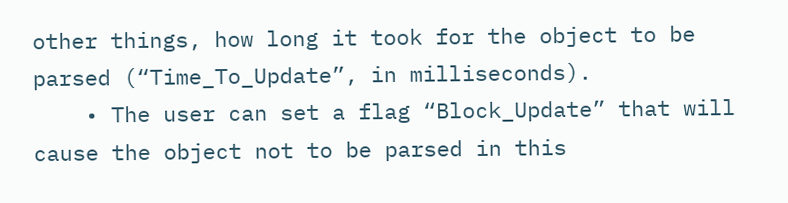other things, how long it took for the object to be parsed (“Time_To_Update”, in milliseconds).
    • The user can set a flag “Block_Update” that will cause the object not to be parsed in this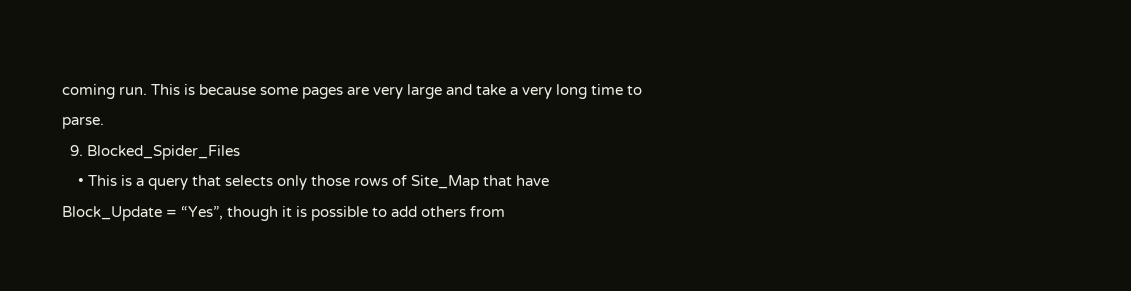coming run. This is because some pages are very large and take a very long time to parse.
  9. Blocked_Spider_Files
    • This is a query that selects only those rows of Site_Map that have Block_Update = “Yes”, though it is possible to add others from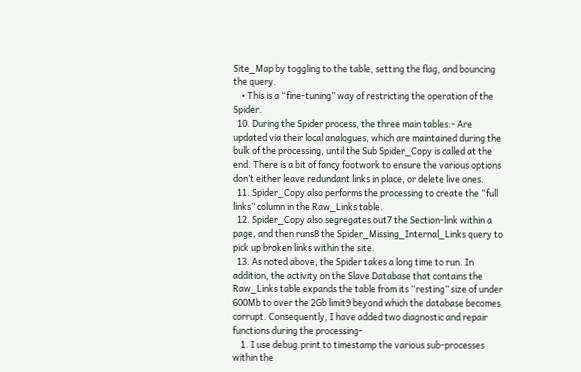Site_Map by toggling to the table, setting the flag, and bouncing the query.
    • This is a “fine-tuning” way of restricting the operation of the Spider.
  10. During the Spider process, the three main tables:- Are updated via their local analogues, which are maintained during the bulk of the processing, until the Sub Spider_Copy is called at the end. There is a bit of fancy footwork to ensure the various options don’t either leave redundant links in place, or delete live ones.
  11. Spider_Copy also performs the processing to create the “full links” column in the Raw_Links table.
  12. Spider_Copy also segregates out7 the Section-link within a page, and then runs8 the Spider_Missing_Internal_Links query to pick up broken links within the site.
  13. As noted above, the Spider takes a long time to run. In addition, the activity on the Slave Database that contains the Raw_Links table expands the table from its “resting” size of under 600Mb to over the 2Gb limit9 beyond which the database becomes corrupt. Consequently, I have added two diagnostic and repair functions during the processing-
    1. I use debug.print to timestamp the various sub-processes within the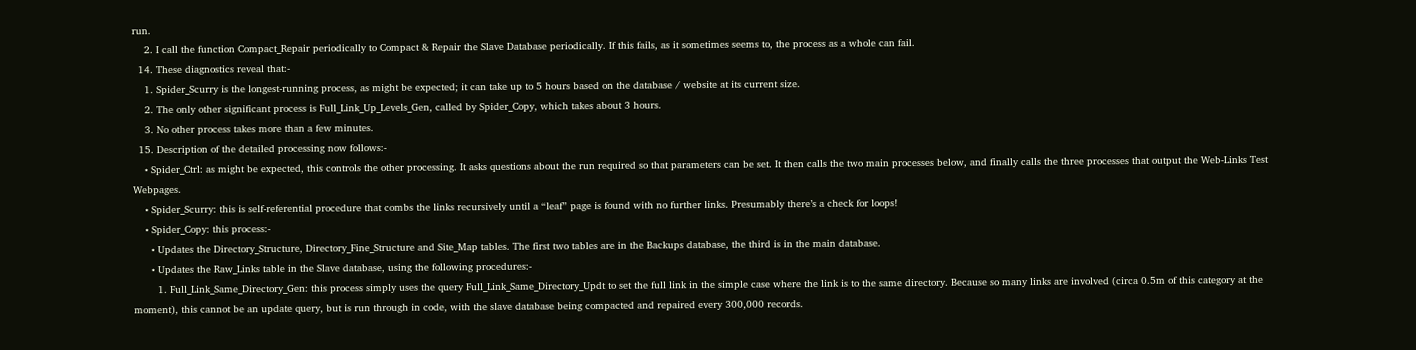run.
    2. I call the function Compact_Repair periodically to Compact & Repair the Slave Database periodically. If this fails, as it sometimes seems to, the process as a whole can fail.
  14. These diagnostics reveal that:-
    1. Spider_Scurry is the longest-running process, as might be expected; it can take up to 5 hours based on the database / website at its current size.
    2. The only other significant process is Full_Link_Up_Levels_Gen, called by Spider_Copy, which takes about 3 hours.
    3. No other process takes more than a few minutes.
  15. Description of the detailed processing now follows:-
    • Spider_Ctrl: as might be expected, this controls the other processing. It asks questions about the run required so that parameters can be set. It then calls the two main processes below, and finally calls the three processes that output the Web-Links Test Webpages.
    • Spider_Scurry: this is self-referential procedure that combs the links recursively until a “leaf” page is found with no further links. Presumably there’s a check for loops!
    • Spider_Copy: this process:-
      • Updates the Directory_Structure, Directory_Fine_Structure and Site_Map tables. The first two tables are in the Backups database, the third is in the main database.
      • Updates the Raw_Links table in the Slave database, using the following procedures:-
        1. Full_Link_Same_Directory_Gen: this process simply uses the query Full_Link_Same_Directory_Updt to set the full link in the simple case where the link is to the same directory. Because so many links are involved (circa 0.5m of this category at the moment), this cannot be an update query, but is run through in code, with the slave database being compacted and repaired every 300,000 records.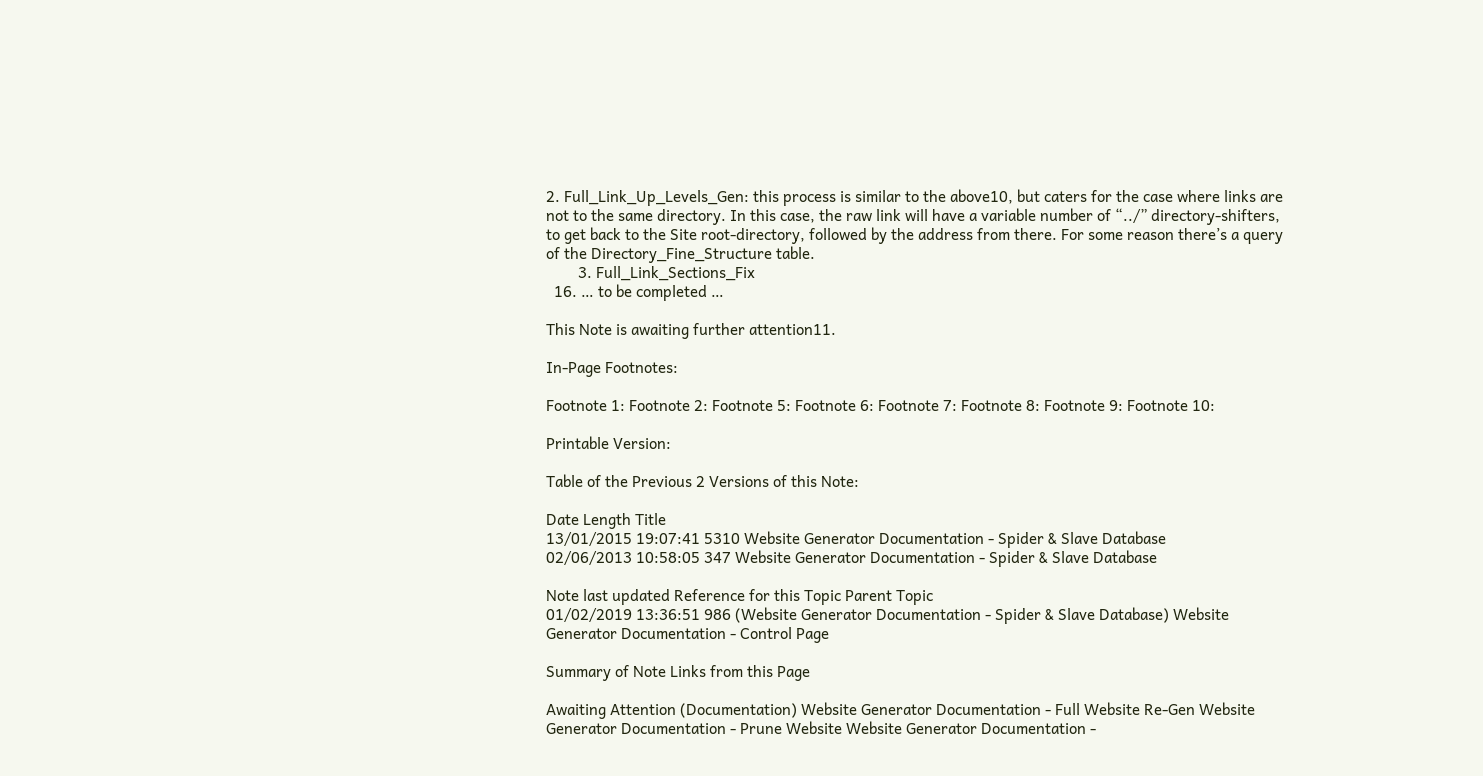2. Full_Link_Up_Levels_Gen: this process is similar to the above10, but caters for the case where links are not to the same directory. In this case, the raw link will have a variable number of “../” directory-shifters, to get back to the Site root-directory, followed by the address from there. For some reason there’s a query of the Directory_Fine_Structure table.
        3. Full_Link_Sections_Fix
  16. … to be completed …

This Note is awaiting further attention11.

In-Page Footnotes:

Footnote 1: Footnote 2: Footnote 5: Footnote 6: Footnote 7: Footnote 8: Footnote 9: Footnote 10:

Printable Version:

Table of the Previous 2 Versions of this Note:

Date Length Title
13/01/2015 19:07:41 5310 Website Generator Documentation - Spider & Slave Database
02/06/2013 10:58:05 347 Website Generator Documentation - Spider & Slave Database

Note last updated Reference for this Topic Parent Topic
01/02/2019 13:36:51 986 (Website Generator Documentation - Spider & Slave Database) Website Generator Documentation - Control Page

Summary of Note Links from this Page

Awaiting Attention (Documentation) Website Generator Documentation - Full Website Re-Gen Website Generator Documentation - Prune Website Website Generator Documentation -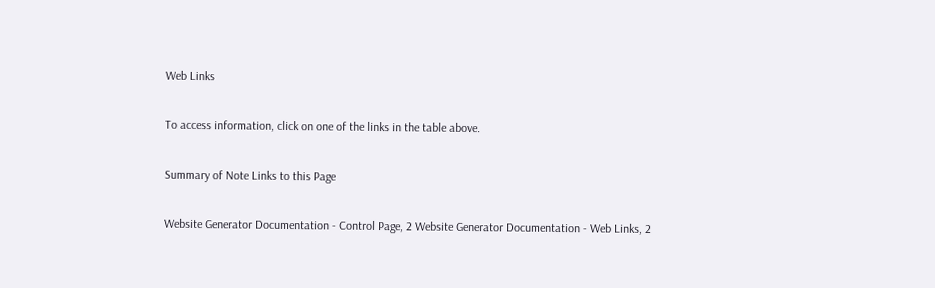Web Links

To access information, click on one of the links in the table above.

Summary of Note Links to this Page

Website Generator Documentation - Control Page, 2 Website Generator Documentation - Web Links, 2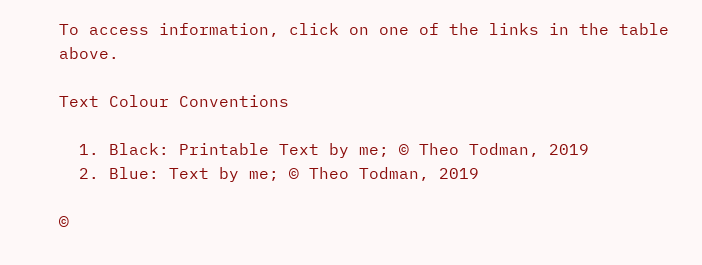To access information, click on one of the links in the table above.

Text Colour Conventions

  1. Black: Printable Text by me; © Theo Todman, 2019
  2. Blue: Text by me; © Theo Todman, 2019

©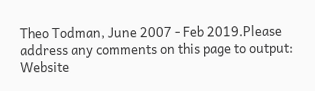Theo Todman, June 2007 - Feb 2019.Please address any comments on this page to output:
Website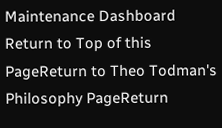Maintenance Dashboard
Return to Top of this PageReturn to Theo Todman's Philosophy PageReturn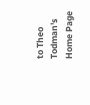to Theo Todman's Home Page